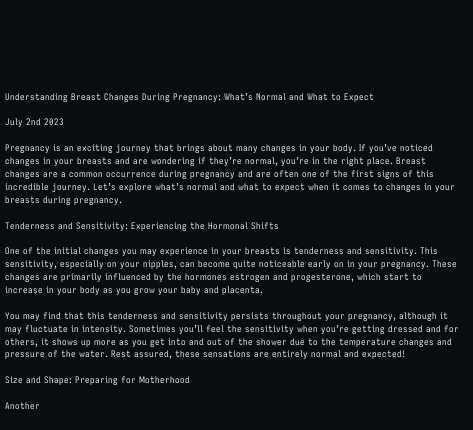Understanding Breast Changes During Pregnancy: What’s Normal and What to Expect

July 2nd 2023

Pregnancy is an exciting journey that brings about many changes in your body. If you’ve noticed changes in your breasts and are wondering if they’re normal, you’re in the right place. Breast changes are a common occurrence during pregnancy and are often one of the first signs of this incredible journey. Let’s explore what’s normal and what to expect when it comes to changes in your breasts during pregnancy.

Tenderness and Sensitivity: Experiencing the Hormonal Shifts

One of the initial changes you may experience in your breasts is tenderness and sensitivity. This sensitivity, especially on your nipples, can become quite noticeable early on in your pregnancy. These changes are primarily influenced by the hormones estrogen and progesterone, which start to increase in your body as you grow your baby and placenta.

You may find that this tenderness and sensitivity persists throughout your pregnancy, although it may fluctuate in intensity. Sometimes you’ll feel the sensitivity when you’re getting dressed and for others, it shows up more as you get into and out of the shower due to the temperature changes and pressure of the water. Rest assured, these sensations are entirely normal and expected!

Size and Shape: Preparing for Motherhood

Another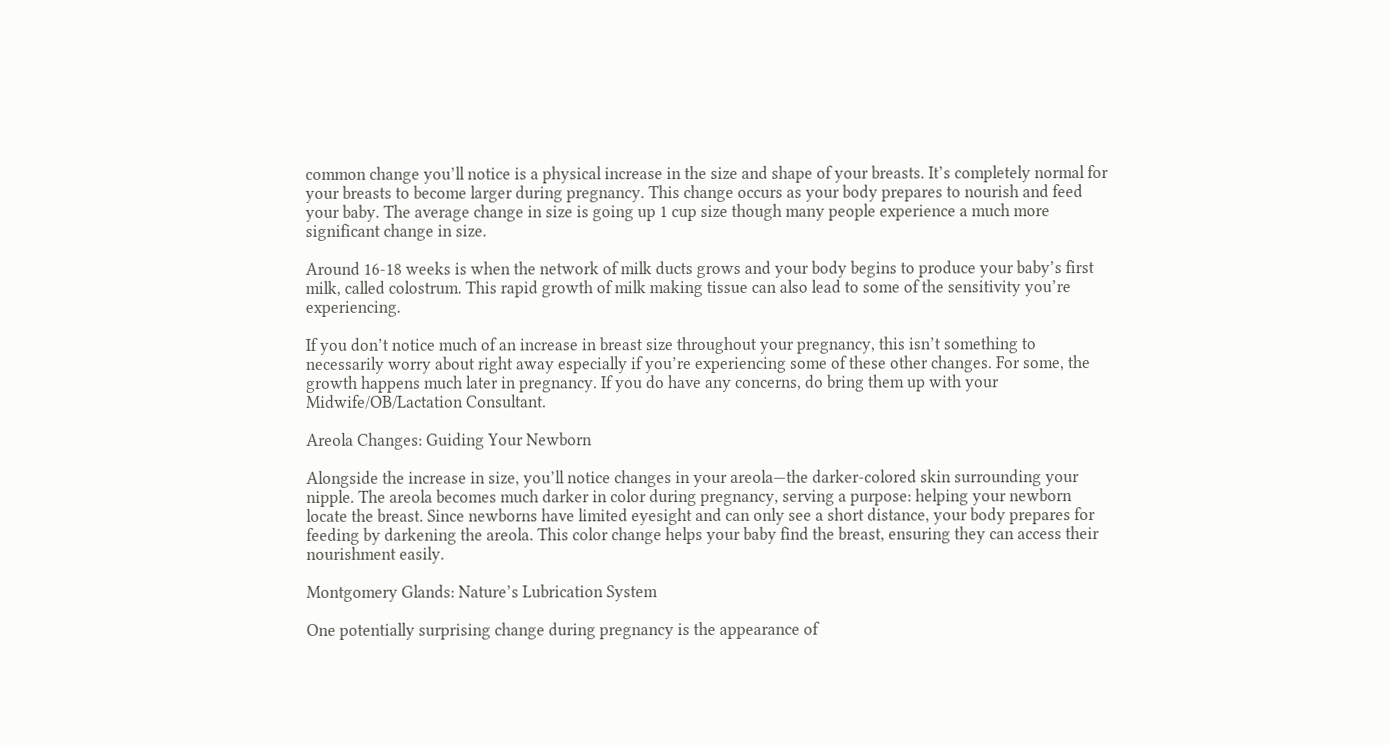common change you’ll notice is a physical increase in the size and shape of your breasts. It’s completely normal for your breasts to become larger during pregnancy. This change occurs as your body prepares to nourish and feed your baby. The average change in size is going up 1 cup size though many people experience a much more significant change in size.

Around 16-18 weeks is when the network of milk ducts grows and your body begins to produce your baby’s first milk, called colostrum. This rapid growth of milk making tissue can also lead to some of the sensitivity you’re experiencing.

If you don’t notice much of an increase in breast size throughout your pregnancy, this isn’t something to necessarily worry about right away especially if you’re experiencing some of these other changes. For some, the growth happens much later in pregnancy. If you do have any concerns, do bring them up with your Midwife/OB/Lactation Consultant.

Areola Changes: Guiding Your Newborn

Alongside the increase in size, you’ll notice changes in your areola—the darker-colored skin surrounding your nipple. The areola becomes much darker in color during pregnancy, serving a purpose: helping your newborn locate the breast. Since newborns have limited eyesight and can only see a short distance, your body prepares for feeding by darkening the areola. This color change helps your baby find the breast, ensuring they can access their nourishment easily.

Montgomery Glands: Nature’s Lubrication System

One potentially surprising change during pregnancy is the appearance of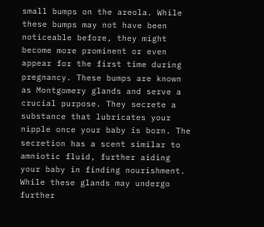small bumps on the areola. While these bumps may not have been noticeable before, they might become more prominent or even appear for the first time during pregnancy. These bumps are known as Montgomery glands and serve a crucial purpose. They secrete a substance that lubricates your nipple once your baby is born. The secretion has a scent similar to amniotic fluid, further aiding your baby in finding nourishment. While these glands may undergo further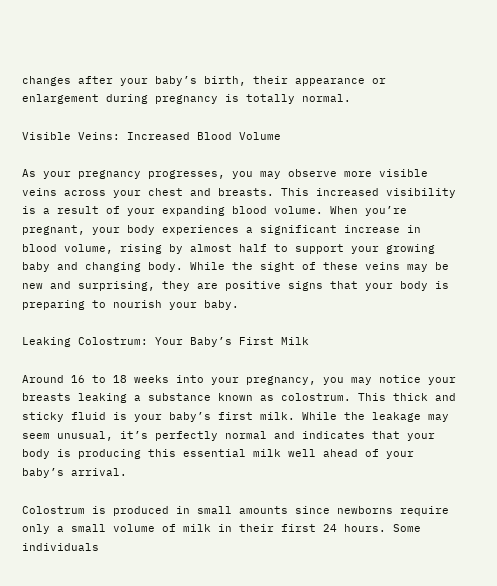changes after your baby’s birth, their appearance or enlargement during pregnancy is totally normal.

Visible Veins: Increased Blood Volume

As your pregnancy progresses, you may observe more visible veins across your chest and breasts. This increased visibility is a result of your expanding blood volume. When you’re pregnant, your body experiences a significant increase in blood volume, rising by almost half to support your growing baby and changing body. While the sight of these veins may be new and surprising, they are positive signs that your body is preparing to nourish your baby.

Leaking Colostrum: Your Baby’s First Milk

Around 16 to 18 weeks into your pregnancy, you may notice your breasts leaking a substance known as colostrum. This thick and sticky fluid is your baby’s first milk. While the leakage may seem unusual, it’s perfectly normal and indicates that your body is producing this essential milk well ahead of your baby’s arrival.

Colostrum is produced in small amounts since newborns require only a small volume of milk in their first 24 hours. Some individuals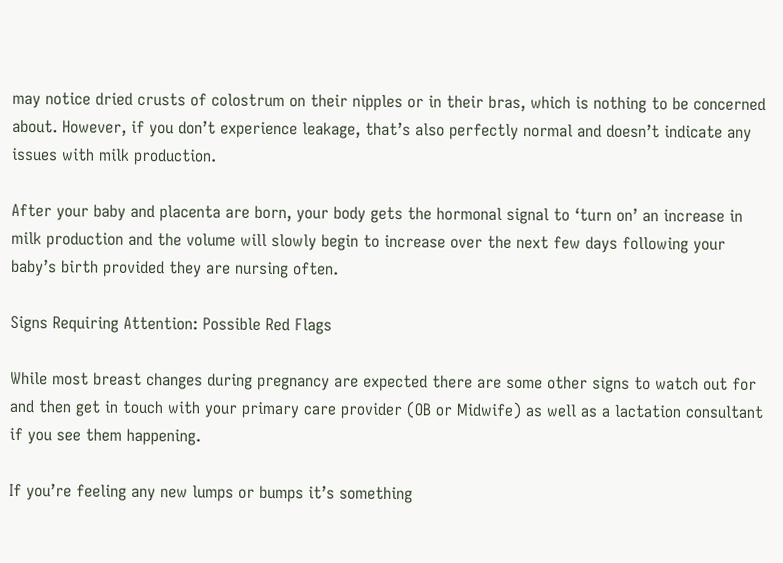may notice dried crusts of colostrum on their nipples or in their bras, which is nothing to be concerned about. However, if you don’t experience leakage, that’s also perfectly normal and doesn’t indicate any issues with milk production.

After your baby and placenta are born, your body gets the hormonal signal to ‘turn on’ an increase in milk production and the volume will slowly begin to increase over the next few days following your baby’s birth provided they are nursing often.

Signs Requiring Attention: Possible Red Flags

While most breast changes during pregnancy are expected there are some other signs to watch out for and then get in touch with your primary care provider (OB or Midwife) as well as a lactation consultant if you see them happening.

If you’re feeling any new lumps or bumps it’s something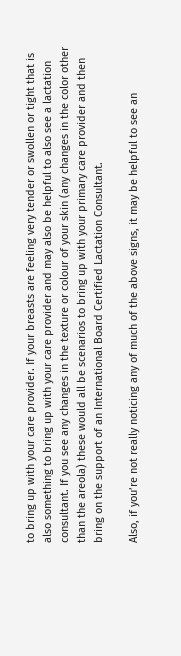to bring up with your care provider. If your breasts are feeling very tender or swollen or tight that is also something to bring up with your care provider and may also be helpful to also see a lactation consultant. If you see any changes in the texture or colour of your skin (any changes in the color other than the areola) these would all be scenarios to bring up with your primary care provider and then bring on the support of an International Board Certified Lactation Consultant.

Also, if you’re not really noticing any of much of the above signs, it may be helpful to see an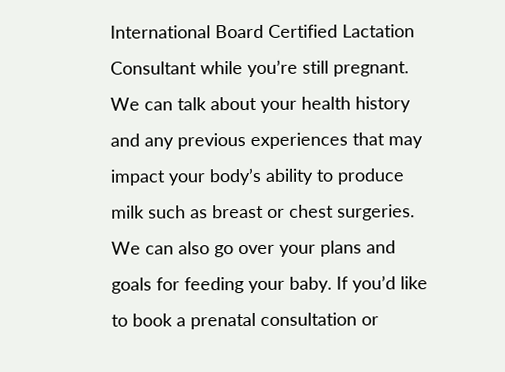International Board Certified Lactation Consultant while you’re still pregnant. We can talk about your health history and any previous experiences that may impact your body’s ability to produce milk such as breast or chest surgeries. We can also go over your plans and goals for feeding your baby. If you’d like to book a prenatal consultation or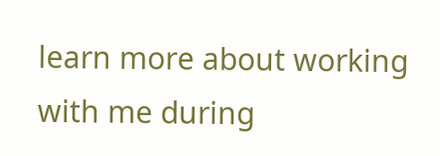learn more about working with me during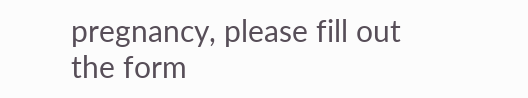pregnancy, please fill out the form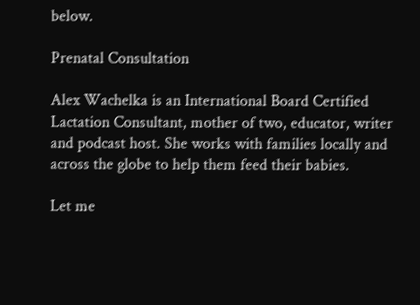below.

Prenatal Consultation

Alex Wachelka is an International Board Certified Lactation Consultant, mother of two, educator, writer and podcast host. She works with families locally and across the globe to help them feed their babies.

Let me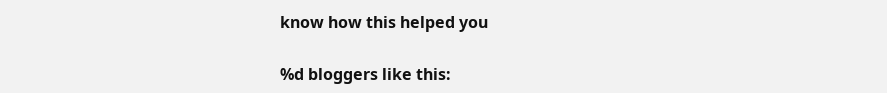know how this helped you

%d bloggers like this: